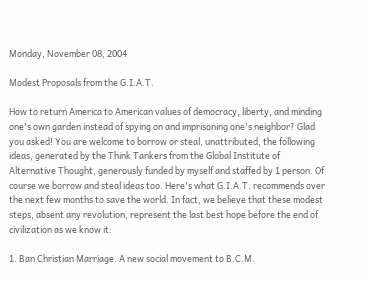Monday, November 08, 2004

Modest Proposals from the G.I.A.T.

How to return America to American values of democracy, liberty, and minding one's own garden instead of spying on and imprisoning one's neighbor? Glad you asked! You are welcome to borrow or steal, unattributed, the following ideas, generated by the Think Tankers from the Global Institute of Alternative Thought, generously funded by myself and staffed by 1 person. Of course we borrow and steal ideas too. Here's what G.I.A.T. recommends over the next few months to save the world. In fact, we believe that these modest steps, absent any revolution, represent the last best hope before the end of civilization as we know it:

1. Ban Christian Marriage. A new social movement to B.C.M.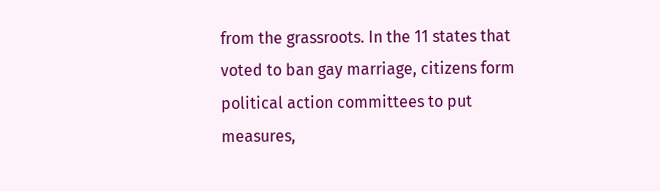from the grassroots. In the 11 states that voted to ban gay marriage, citizens form political action committees to put measures,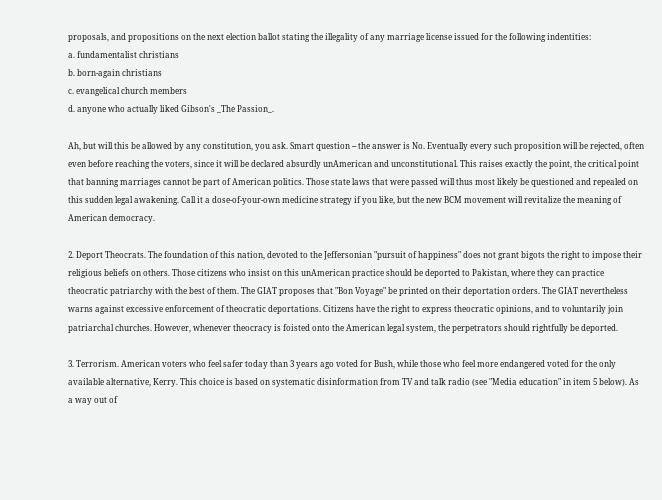proposals, and propositions on the next election ballot stating the illegality of any marriage license issued for the following indentities:
a. fundamentalist christians
b. born-again christians
c. evangelical church members
d. anyone who actually liked Gibson's _The Passion_.

Ah, but will this be allowed by any constitution, you ask. Smart question -- the answer is No. Eventually every such proposition will be rejected, often even before reaching the voters, since it will be declared absurdly unAmerican and unconstitutional. This raises exactly the point, the critical point that banning marriages cannot be part of American politics. Those state laws that were passed will thus most likely be questioned and repealed on this sudden legal awakening. Call it a dose-of-your-own medicine strategy if you like, but the new BCM movement will revitalize the meaning of American democracy.

2. Deport Theocrats. The foundation of this nation, devoted to the Jeffersonian "pursuit of happiness" does not grant bigots the right to impose their religious beliefs on others. Those citizens who insist on this unAmerican practice should be deported to Pakistan, where they can practice theocratic patriarchy with the best of them. The GIAT proposes that "Bon Voyage" be printed on their deportation orders. The GIAT nevertheless warns against excessive enforcement of theocratic deportations. Citizens have the right to express theocratic opinions, and to voluntarily join patriarchal churches. However, whenever theocracy is foisted onto the American legal system, the perpetrators should rightfully be deported.

3. Terrorism. American voters who feel safer today than 3 years ago voted for Bush, while those who feel more endangered voted for the only available alternative, Kerry. This choice is based on systematic disinformation from TV and talk radio (see "Media education" in item 5 below). As a way out of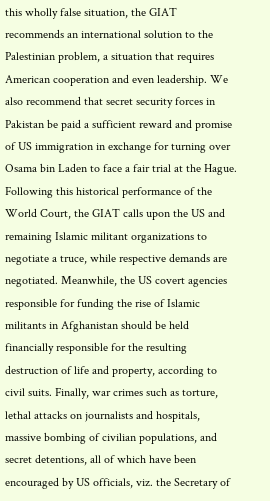this wholly false situation, the GIAT recommends an international solution to the Palestinian problem, a situation that requires American cooperation and even leadership. We also recommend that secret security forces in Pakistan be paid a sufficient reward and promise of US immigration in exchange for turning over Osama bin Laden to face a fair trial at the Hague. Following this historical performance of the World Court, the GIAT calls upon the US and remaining Islamic militant organizations to negotiate a truce, while respective demands are negotiated. Meanwhile, the US covert agencies responsible for funding the rise of Islamic militants in Afghanistan should be held financially responsible for the resulting destruction of life and property, according to civil suits. Finally, war crimes such as torture, lethal attacks on journalists and hospitals, massive bombing of civilian populations, and secret detentions, all of which have been encouraged by US officials, viz. the Secretary of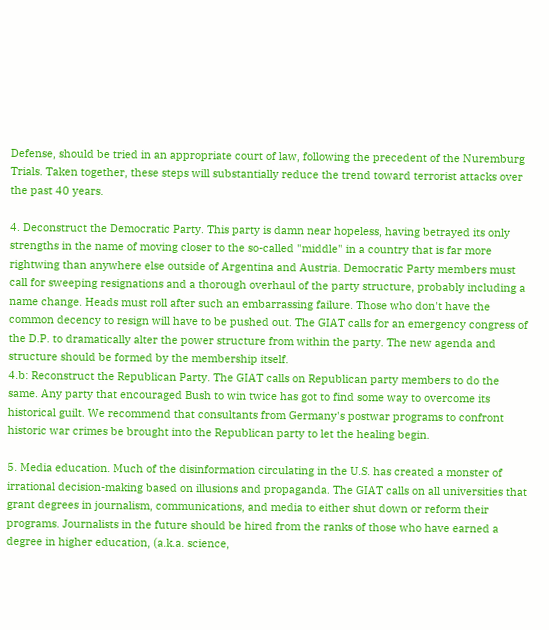Defense, should be tried in an appropriate court of law, following the precedent of the Nuremburg Trials. Taken together, these steps will substantially reduce the trend toward terrorist attacks over the past 40 years.

4. Deconstruct the Democratic Party. This party is damn near hopeless, having betrayed its only strengths in the name of moving closer to the so-called "middle" in a country that is far more rightwing than anywhere else outside of Argentina and Austria. Democratic Party members must call for sweeping resignations and a thorough overhaul of the party structure, probably including a name change. Heads must roll after such an embarrassing failure. Those who don't have the common decency to resign will have to be pushed out. The GIAT calls for an emergency congress of the D.P. to dramatically alter the power structure from within the party. The new agenda and structure should be formed by the membership itself.
4.b: Reconstruct the Republican Party. The GIAT calls on Republican party members to do the same. Any party that encouraged Bush to win twice has got to find some way to overcome its historical guilt. We recommend that consultants from Germany's postwar programs to confront historic war crimes be brought into the Republican party to let the healing begin.

5. Media education. Much of the disinformation circulating in the U.S. has created a monster of irrational decision-making based on illusions and propaganda. The GIAT calls on all universities that grant degrees in journalism, communications, and media to either shut down or reform their programs. Journalists in the future should be hired from the ranks of those who have earned a degree in higher education, (a.k.a. science,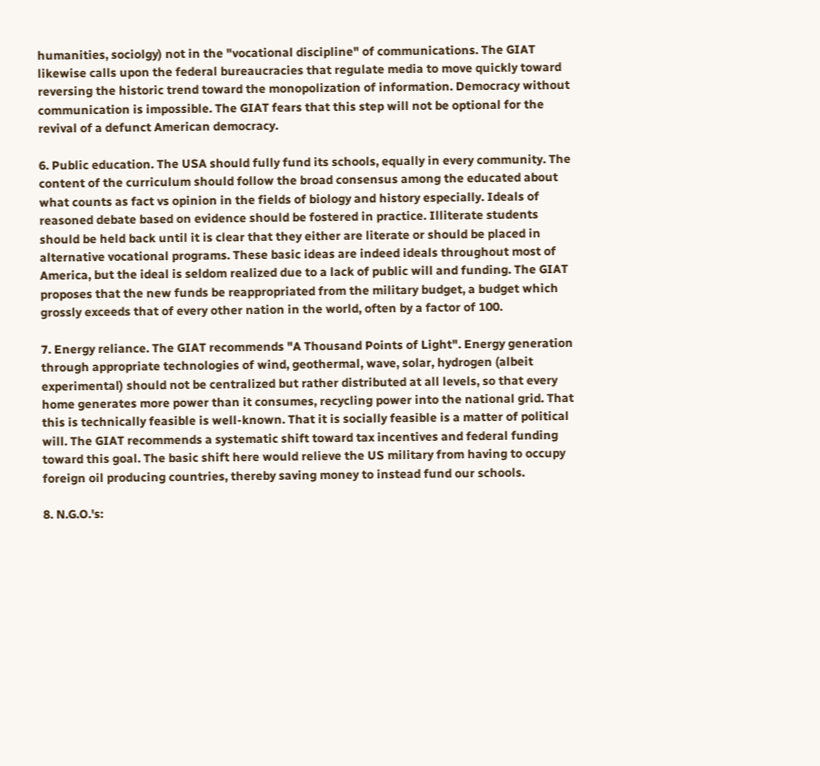humanities, sociolgy) not in the "vocational discipline" of communications. The GIAT likewise calls upon the federal bureaucracies that regulate media to move quickly toward reversing the historic trend toward the monopolization of information. Democracy without communication is impossible. The GIAT fears that this step will not be optional for the revival of a defunct American democracy.

6. Public education. The USA should fully fund its schools, equally in every community. The content of the curriculum should follow the broad consensus among the educated about what counts as fact vs opinion in the fields of biology and history especially. Ideals of reasoned debate based on evidence should be fostered in practice. Illiterate students should be held back until it is clear that they either are literate or should be placed in alternative vocational programs. These basic ideas are indeed ideals throughout most of America, but the ideal is seldom realized due to a lack of public will and funding. The GIAT proposes that the new funds be reappropriated from the military budget, a budget which grossly exceeds that of every other nation in the world, often by a factor of 100.

7. Energy reliance. The GIAT recommends "A Thousand Points of Light". Energy generation through appropriate technologies of wind, geothermal, wave, solar, hydrogen (albeit experimental) should not be centralized but rather distributed at all levels, so that every home generates more power than it consumes, recycling power into the national grid. That this is technically feasible is well-known. That it is socially feasible is a matter of political will. The GIAT recommends a systematic shift toward tax incentives and federal funding toward this goal. The basic shift here would relieve the US military from having to occupy foreign oil producing countries, thereby saving money to instead fund our schools.

8. N.G.O.'s: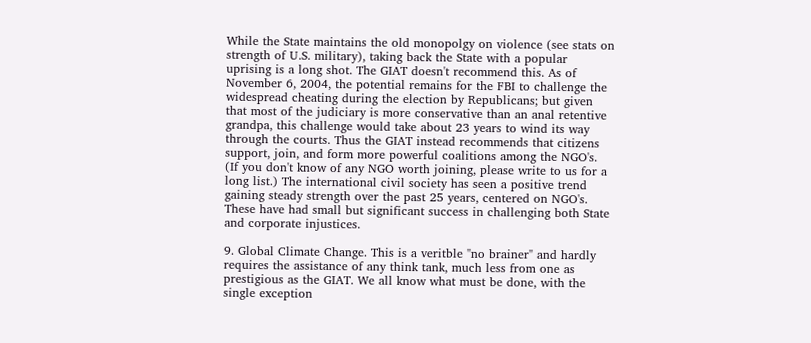While the State maintains the old monopolgy on violence (see stats on strength of U.S. military), taking back the State with a popular uprising is a long shot. The GIAT doesn't recommend this. As of November 6, 2004, the potential remains for the FBI to challenge the widespread cheating during the election by Republicans; but given that most of the judiciary is more conservative than an anal retentive grandpa, this challenge would take about 23 years to wind its way through the courts. Thus the GIAT instead recommends that citizens support, join, and form more powerful coalitions among the NGO's. (If you don't know of any NGO worth joining, please write to us for a long list.) The international civil society has seen a positive trend gaining steady strength over the past 25 years, centered on NGO's. These have had small but significant success in challenging both State and corporate injustices.

9. Global Climate Change. This is a veritble "no brainer" and hardly requires the assistance of any think tank, much less from one as prestigious as the GIAT. We all know what must be done, with the single exception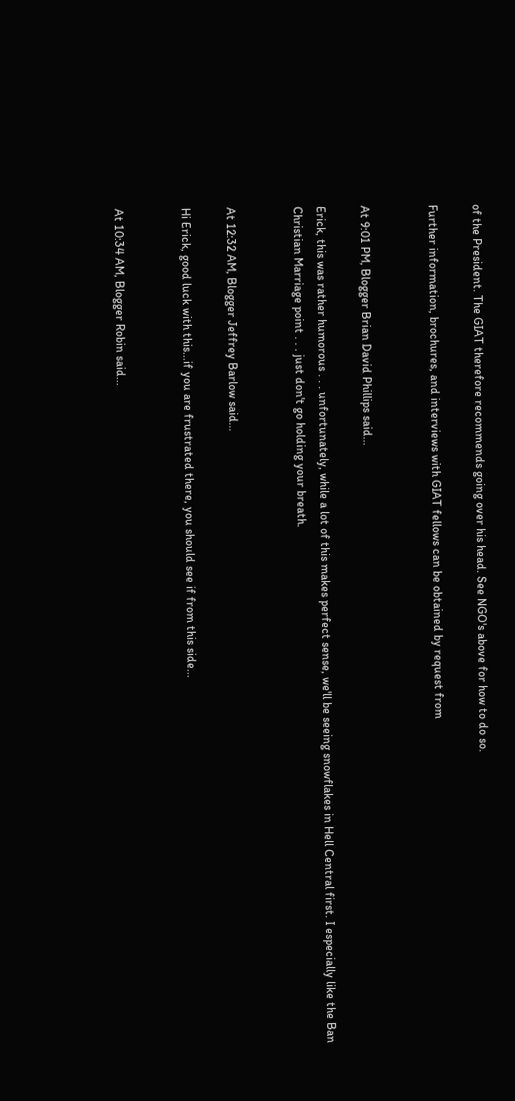of the President. The GIAT therefore recommends going over his head. See NGO's above for how to do so.

Further information, brochures, and interviews with GIAT fellows can be obtained by request from


At 9:01 PM, Blogger Brian David Phillips said...

Erick, this was rather humorous . . . unfortunately, while a lot of this makes perfect sense, we'll be seeing snowflakes in Hell Central first. I especially like the Ban Christian Marriage point . . . just don't go holding your breath.


At 12:32 AM, Blogger Jeffrey Barlow said...

Hi Erick, good luck with this...if you are frustrated there, you should see if from this side...


At 10:34 AM, Blogger Robin said...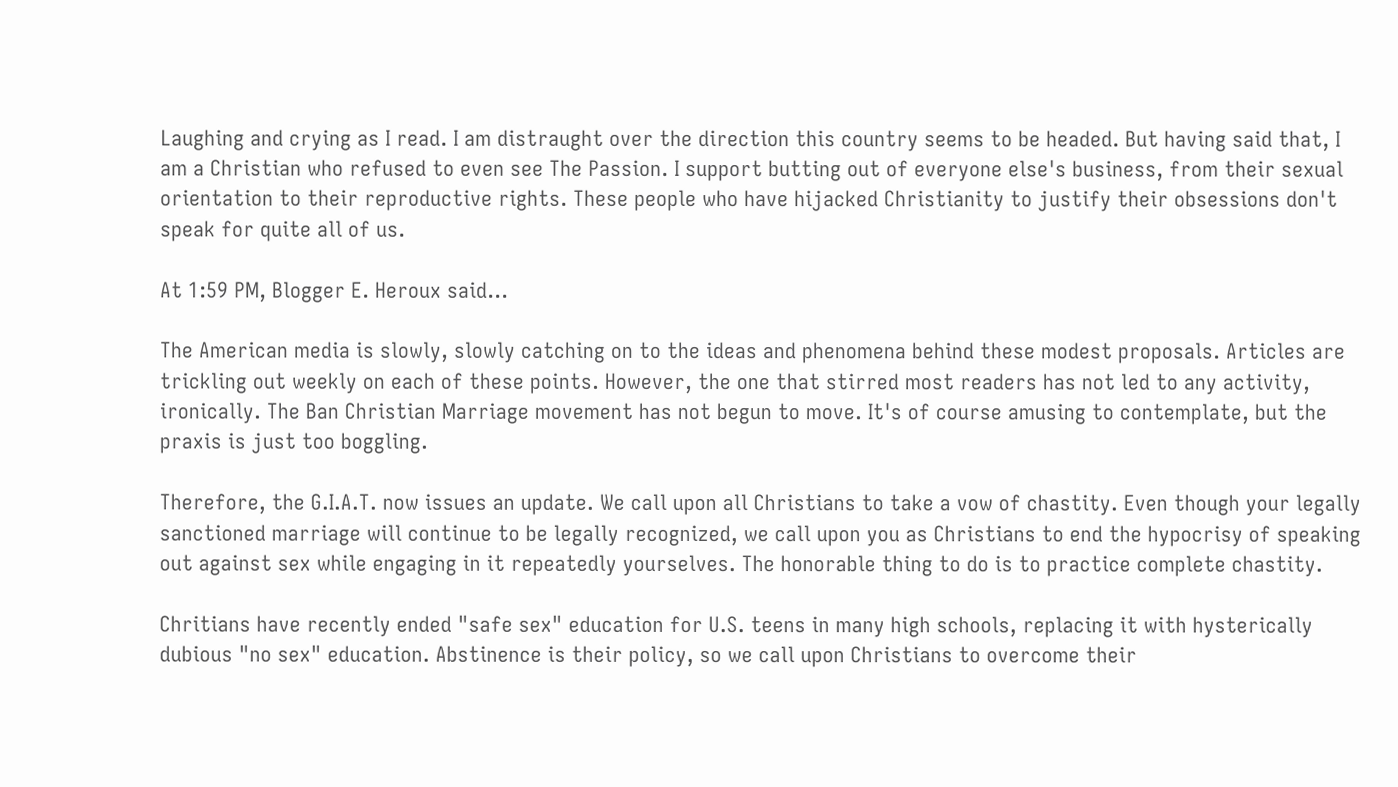Laughing and crying as I read. I am distraught over the direction this country seems to be headed. But having said that, I am a Christian who refused to even see The Passion. I support butting out of everyone else's business, from their sexual orientation to their reproductive rights. These people who have hijacked Christianity to justify their obsessions don't speak for quite all of us.

At 1:59 PM, Blogger E. Heroux said...

The American media is slowly, slowly catching on to the ideas and phenomena behind these modest proposals. Articles are trickling out weekly on each of these points. However, the one that stirred most readers has not led to any activity, ironically. The Ban Christian Marriage movement has not begun to move. It's of course amusing to contemplate, but the praxis is just too boggling.

Therefore, the G.I.A.T. now issues an update. We call upon all Christians to take a vow of chastity. Even though your legally sanctioned marriage will continue to be legally recognized, we call upon you as Christians to end the hypocrisy of speaking out against sex while engaging in it repeatedly yourselves. The honorable thing to do is to practice complete chastity.

Chritians have recently ended "safe sex" education for U.S. teens in many high schools, replacing it with hysterically dubious "no sex" education. Abstinence is their policy, so we call upon Christians to overcome their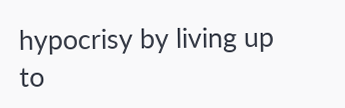hypocrisy by living up to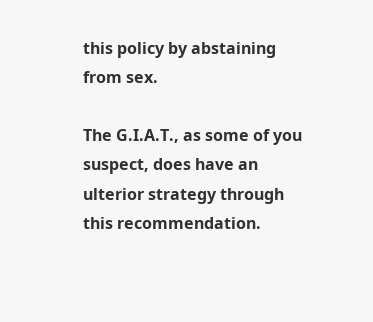this policy by abstaining from sex.

The G.I.A.T., as some of you suspect, does have an ulterior strategy through this recommendation.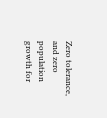Zero tolerance, and zero population growth for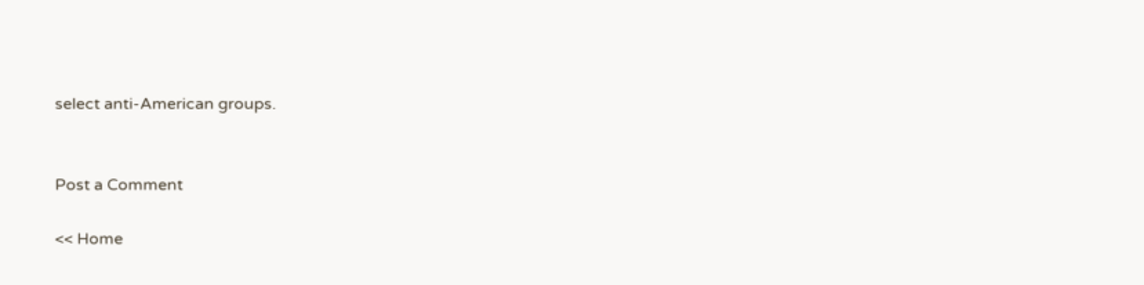select anti-American groups.


Post a Comment

<< Home